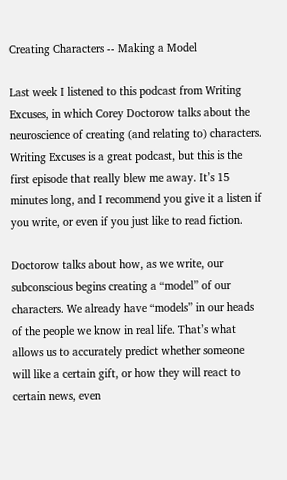Creating Characters -- Making a Model

Last week I listened to this podcast from Writing Excuses, in which Corey Doctorow talks about the neuroscience of creating (and relating to) characters. Writing Excuses is a great podcast, but this is the first episode that really blew me away. It’s 15 minutes long, and I recommend you give it a listen if you write, or even if you just like to read fiction.

Doctorow talks about how, as we write, our subconscious begins creating a “model” of our characters. We already have “models” in our heads of the people we know in real life. That’s what allows us to accurately predict whether someone will like a certain gift, or how they will react to certain news, even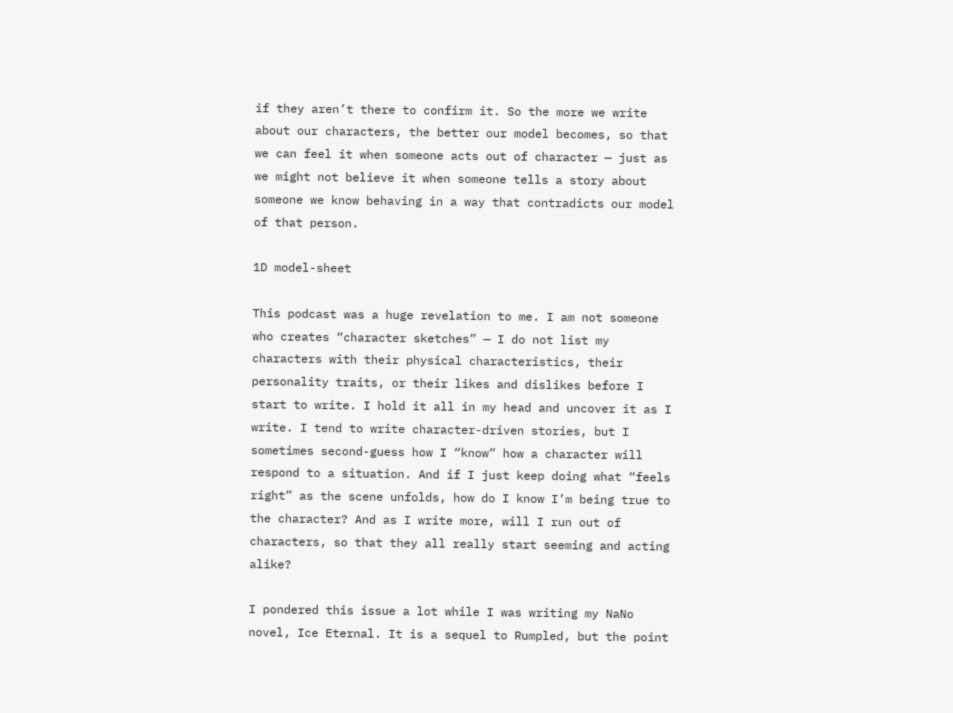if they aren’t there to confirm it. So the more we write about our characters, the better our model becomes, so that we can feel it when someone acts out of character — just as we might not believe it when someone tells a story about someone we know behaving in a way that contradicts our model of that person.

1D model-sheet

This podcast was a huge revelation to me. I am not someone who creates “character sketches” — I do not list my characters with their physical characteristics, their personality traits, or their likes and dislikes before I start to write. I hold it all in my head and uncover it as I write. I tend to write character-driven stories, but I sometimes second-guess how I “know” how a character will respond to a situation. And if I just keep doing what “feels right” as the scene unfolds, how do I know I’m being true to the character? And as I write more, will I run out of characters, so that they all really start seeming and acting alike?

I pondered this issue a lot while I was writing my NaNo novel, Ice Eternal. It is a sequel to Rumpled, but the point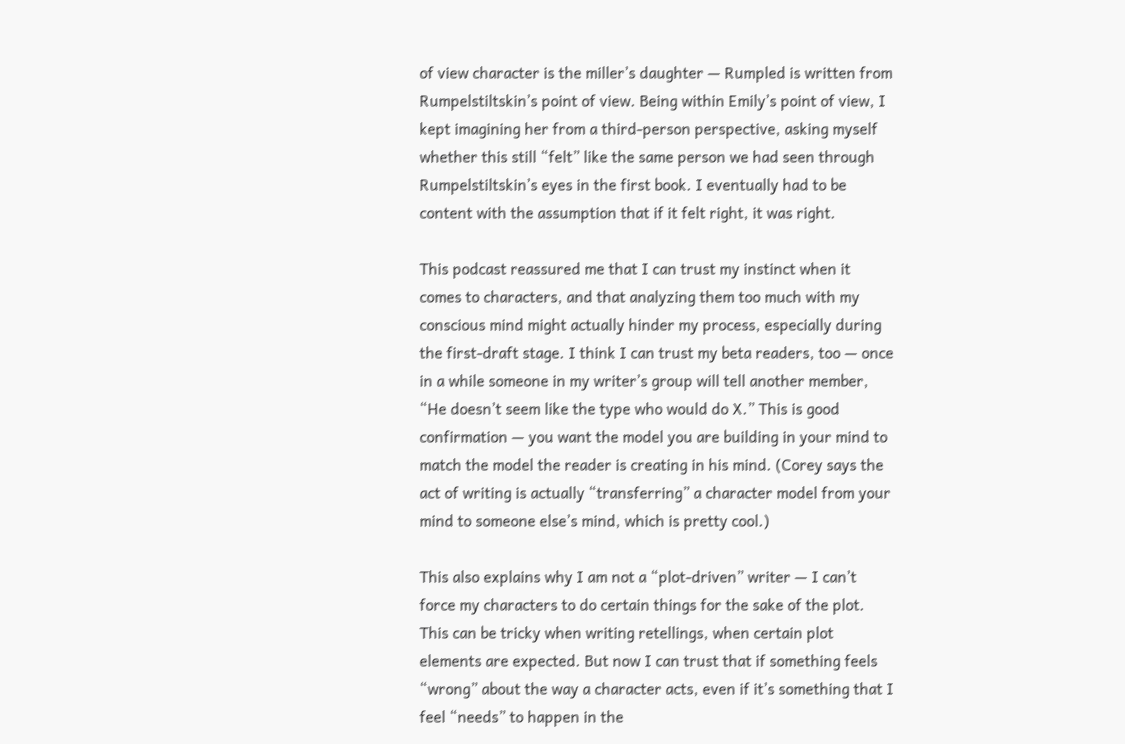of view character is the miller’s daughter — Rumpled is written from Rumpelstiltskin’s point of view. Being within Emily’s point of view, I kept imagining her from a third-person perspective, asking myself whether this still “felt” like the same person we had seen through Rumpelstiltskin’s eyes in the first book. I eventually had to be content with the assumption that if it felt right, it was right.

This podcast reassured me that I can trust my instinct when it comes to characters, and that analyzing them too much with my conscious mind might actually hinder my process, especially during the first-draft stage. I think I can trust my beta readers, too — once in a while someone in my writer’s group will tell another member, “He doesn’t seem like the type who would do X.” This is good confirmation — you want the model you are building in your mind to match the model the reader is creating in his mind. (Corey says the act of writing is actually “transferring” a character model from your mind to someone else’s mind, which is pretty cool.)

This also explains why I am not a “plot-driven” writer — I can’t force my characters to do certain things for the sake of the plot. This can be tricky when writing retellings, when certain plot elements are expected. But now I can trust that if something feels “wrong” about the way a character acts, even if it’s something that I feel “needs” to happen in the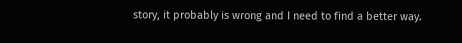story, it probably is wrong and I need to find a better way.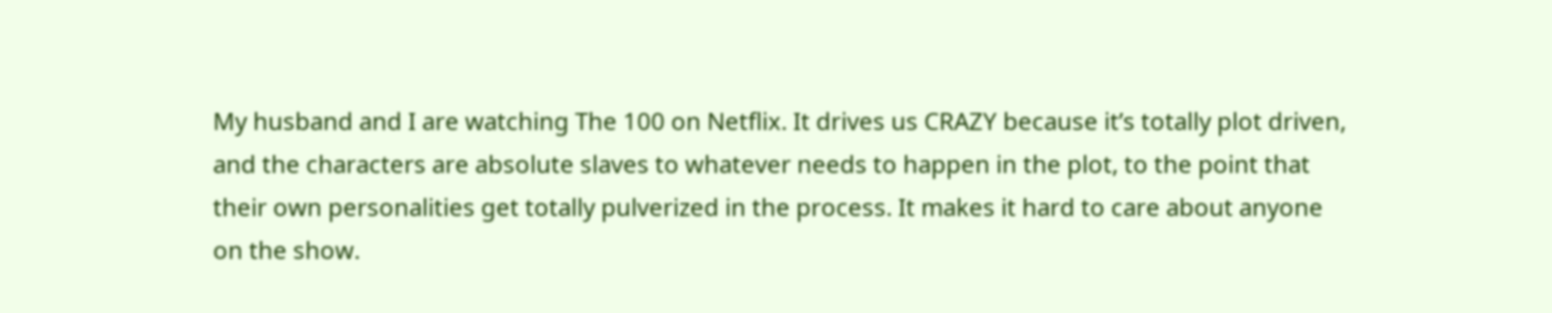My husband and I are watching The 100 on Netflix. It drives us CRAZY because it’s totally plot driven, and the characters are absolute slaves to whatever needs to happen in the plot, to the point that their own personalities get totally pulverized in the process. It makes it hard to care about anyone on the show.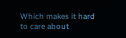Which makes it hard to care about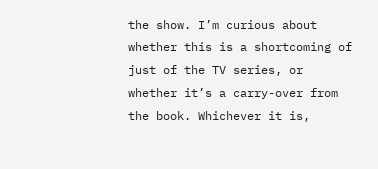the show. I’m curious about whether this is a shortcoming of just of the TV series, or whether it’s a carry-over from the book. Whichever it is,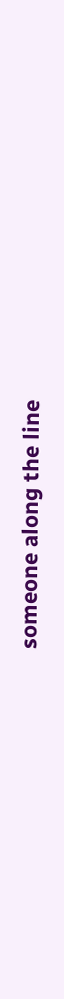someone along the line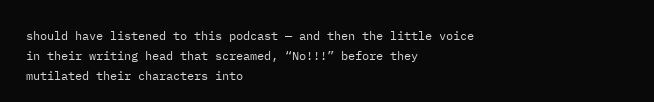should have listened to this podcast — and then the little voice in their writing head that screamed, “No!!!” before they mutilated their characters into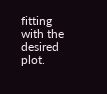fitting with the desired plot.